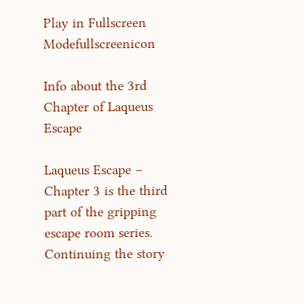Play in Fullscreen Modefullscreenicon

Info about the 3rd Chapter of Laqueus Escape

Laqueus Escape – Chapter 3 is the third part of the gripping escape room series. Continuing the story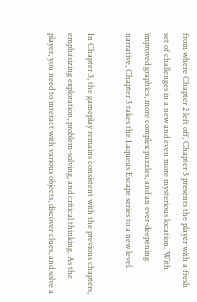from where Chapter 2 left off, Chapter 3 presents the player with a fresh set of challenges in a new and even more mysterious location. With improved graphics, more complex puzzles, and an ever-deepening narrative, Chapter 3 takes the Laqueus Escape series to a new level.

In Chapter 3, the gameplay remains consistent with the previous chapters, emphasizing exploration, problem-solving, and critical thinking. As the player, you need to interact with various objects, discover clues, and solve a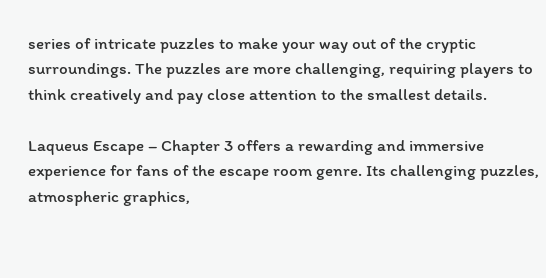series of intricate puzzles to make your way out of the cryptic surroundings. The puzzles are more challenging, requiring players to think creatively and pay close attention to the smallest details.

Laqueus Escape – Chapter 3 offers a rewarding and immersive experience for fans of the escape room genre. Its challenging puzzles, atmospheric graphics,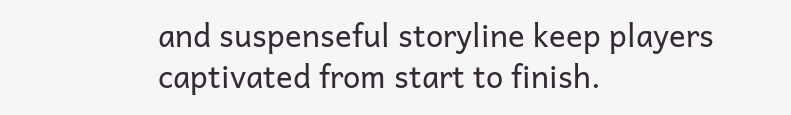and suspenseful storyline keep players captivated from start to finish.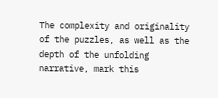The complexity and originality of the puzzles, as well as the depth of the unfolding narrative, mark this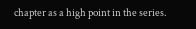chapter as a high point in the series.